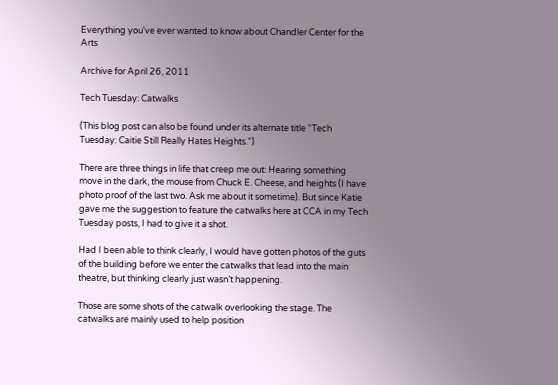Everything you've ever wanted to know about Chandler Center for the Arts

Archive for April 26, 2011

Tech Tuesday: Catwalks

(This blog post can also be found under its alternate title “Tech Tuesday: Caitie Still Really Hates Heights.”)

There are three things in life that creep me out: Hearing something move in the dark, the mouse from Chuck E. Cheese, and heights (I have photo proof of the last two. Ask me about it sometime). But since Katie gave me the suggestion to feature the catwalks here at CCA in my Tech Tuesday posts, I had to give it a shot.

Had I been able to think clearly, I would have gotten photos of the guts of the building before we enter the catwalks that lead into the main theatre, but thinking clearly just wasn’t happening.

Those are some shots of the catwalk overlooking the stage. The catwalks are mainly used to help position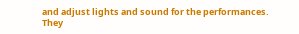and adjust lights and sound for the performances.  They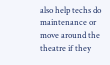also help techs do maintenance or move around the theatre if they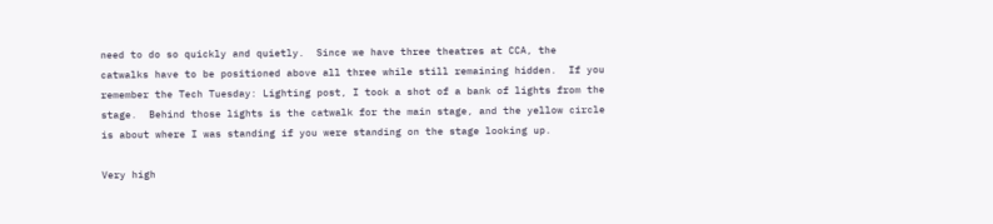need to do so quickly and quietly.  Since we have three theatres at CCA, the catwalks have to be positioned above all three while still remaining hidden.  If you remember the Tech Tuesday: Lighting post, I took a shot of a bank of lights from the stage.  Behind those lights is the catwalk for the main stage, and the yellow circle is about where I was standing if you were standing on the stage looking up.

Very high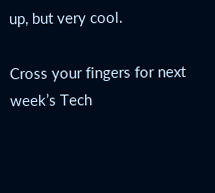up, but very cool.

Cross your fingers for next week’s Tech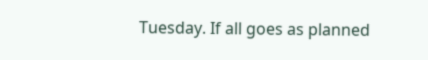Tuesday. If all goes as planned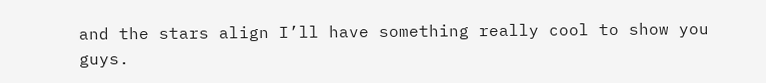and the stars align I’ll have something really cool to show you guys.